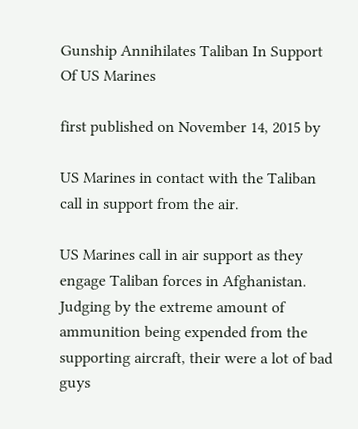Gunship Annihilates Taliban In Support Of US Marines

first published on November 14, 2015 by

US Marines in contact with the Taliban call in support from the air.

US Marines call in air support as they engage Taliban forces in Afghanistan. Judging by the extreme amount of ammunition being expended from the supporting aircraft, their were a lot of bad guys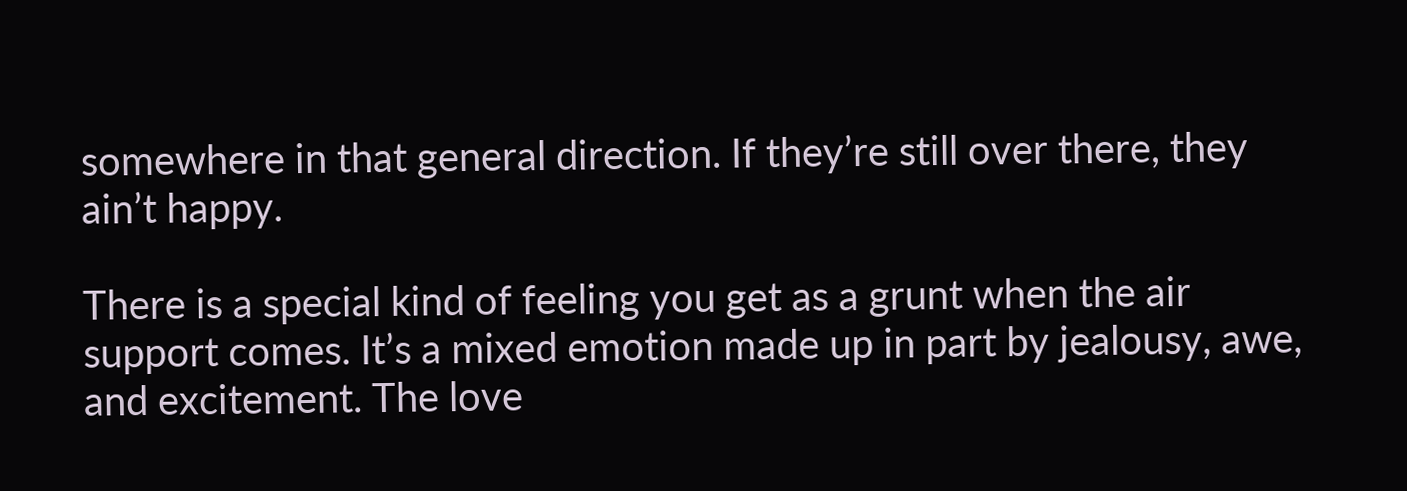somewhere in that general direction. If they’re still over there, they ain’t happy.

There is a special kind of feeling you get as a grunt when the air support comes. It’s a mixed emotion made up in part by jealousy, awe, and excitement. The love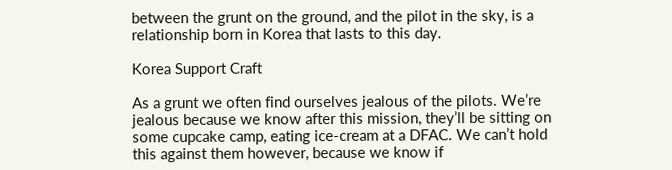between the grunt on the ground, and the pilot in the sky, is a relationship born in Korea that lasts to this day.

Korea Support Craft

As a grunt we often find ourselves jealous of the pilots. We’re jealous because we know after this mission, they’ll be sitting on some cupcake camp, eating ice-cream at a DFAC. We can’t hold this against them however, because we know if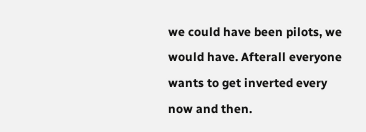we could have been pilots, we would have. Afterall everyone wants to get inverted every now and then.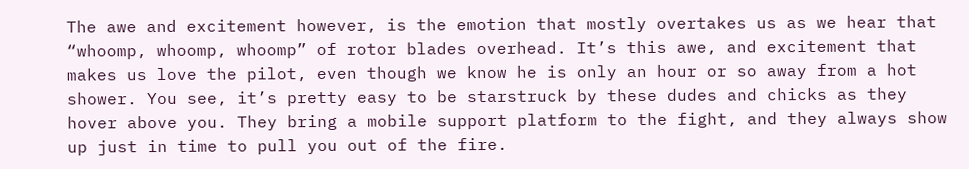The awe and excitement however, is the emotion that mostly overtakes us as we hear that “whoomp, whoomp, whoomp” of rotor blades overhead. It’s this awe, and excitement that makes us love the pilot, even though we know he is only an hour or so away from a hot shower. You see, it’s pretty easy to be starstruck by these dudes and chicks as they hover above you. They bring a mobile support platform to the fight, and they always show up just in time to pull you out of the fire.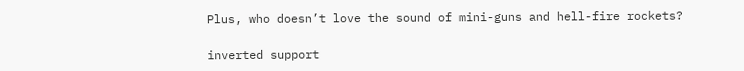Plus, who doesn’t love the sound of mini-guns and hell-fire rockets?

inverted support